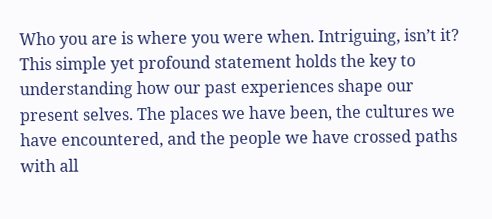Who you are is where you were when. Intriguing, isn’t it? This simple yet profound statement holds the key to understanding how our past experiences shape our present selves. The places we have been, the cultures we have encountered, and the people we have crossed paths with all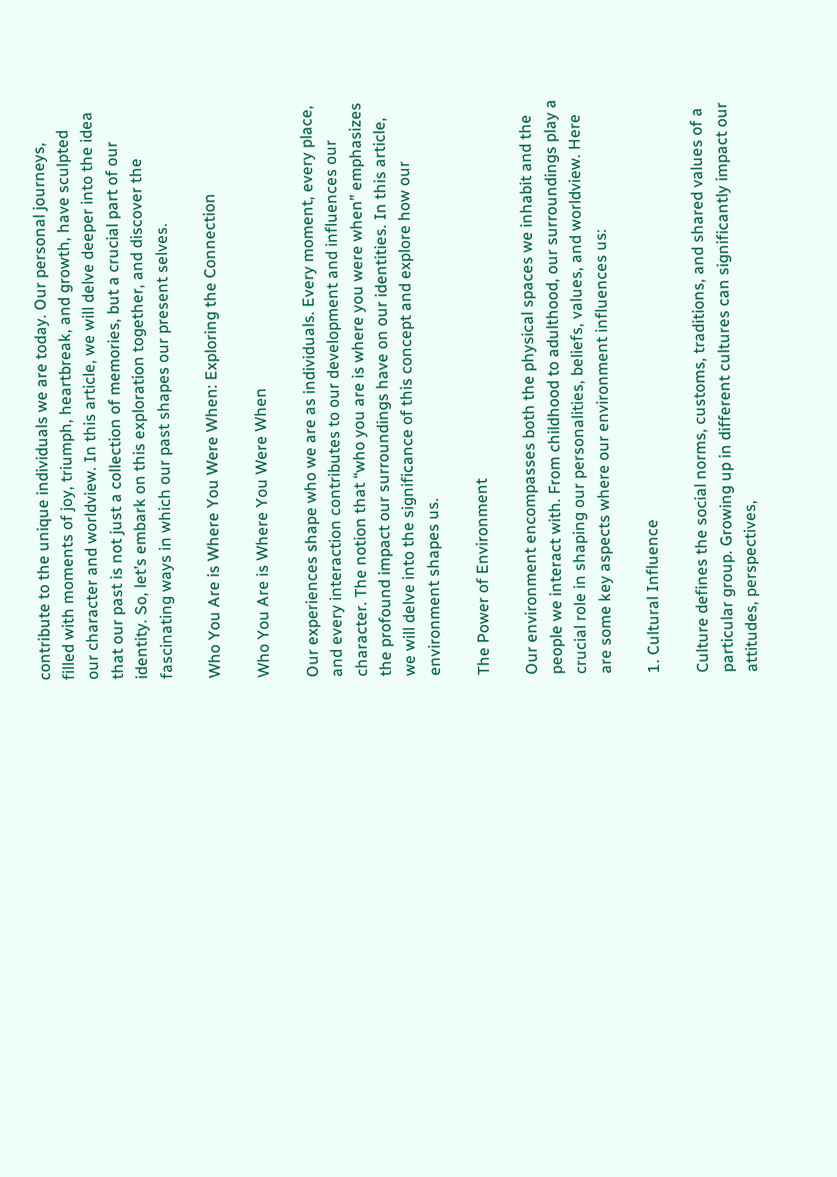contribute to the unique individuals we are today. Our personal journeys, filled with moments of joy, triumph, heartbreak, and growth, have sculpted our character and worldview. In this article, we will delve deeper into the idea that our past is not just a collection of memories, but a crucial part of our identity. So, let’s embark on this exploration together, and discover the fascinating ways in which our past shapes our present selves.

Who You Are is Where You Were When: Exploring the Connection

Who You Are is Where You Were When

Our experiences shape who we are as individuals. Every moment, every place, and every interaction contributes to our development and influences our character. The notion that “who you are is where you were when” emphasizes the profound impact our surroundings have on our identities. In this article, we will delve into the significance of this concept and explore how our environment shapes us.

The Power of Environment

Our environment encompasses both the physical spaces we inhabit and the people we interact with. From childhood to adulthood, our surroundings play a crucial role in shaping our personalities, beliefs, values, and worldview. Here are some key aspects where our environment influences us:

1. Cultural Influence

Culture defines the social norms, customs, traditions, and shared values of a particular group. Growing up in different cultures can significantly impact our attitudes, perspectives,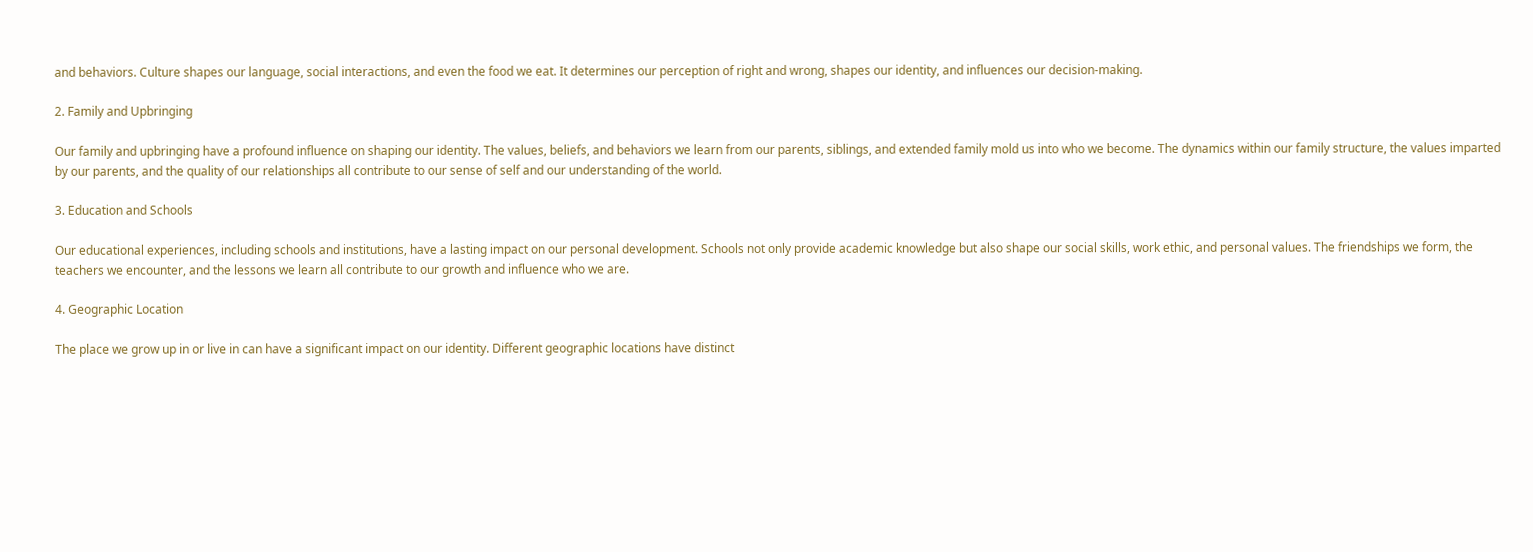and behaviors. Culture shapes our language, social interactions, and even the food we eat. It determines our perception of right and wrong, shapes our identity, and influences our decision-making.

2. Family and Upbringing

Our family and upbringing have a profound influence on shaping our identity. The values, beliefs, and behaviors we learn from our parents, siblings, and extended family mold us into who we become. The dynamics within our family structure, the values imparted by our parents, and the quality of our relationships all contribute to our sense of self and our understanding of the world.

3. Education and Schools

Our educational experiences, including schools and institutions, have a lasting impact on our personal development. Schools not only provide academic knowledge but also shape our social skills, work ethic, and personal values. The friendships we form, the teachers we encounter, and the lessons we learn all contribute to our growth and influence who we are.

4. Geographic Location

The place we grow up in or live in can have a significant impact on our identity. Different geographic locations have distinct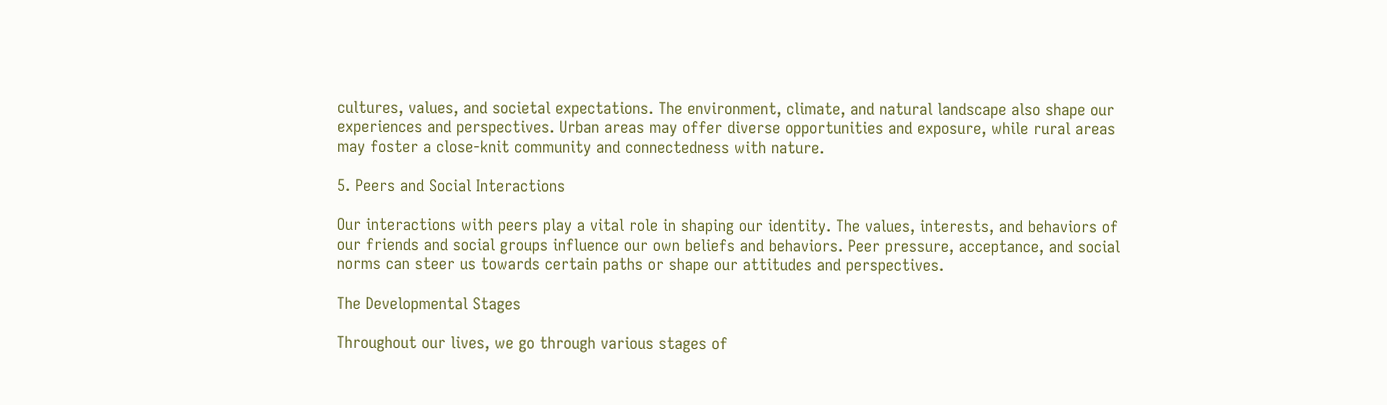cultures, values, and societal expectations. The environment, climate, and natural landscape also shape our experiences and perspectives. Urban areas may offer diverse opportunities and exposure, while rural areas may foster a close-knit community and connectedness with nature.

5. Peers and Social Interactions

Our interactions with peers play a vital role in shaping our identity. The values, interests, and behaviors of our friends and social groups influence our own beliefs and behaviors. Peer pressure, acceptance, and social norms can steer us towards certain paths or shape our attitudes and perspectives.

The Developmental Stages

Throughout our lives, we go through various stages of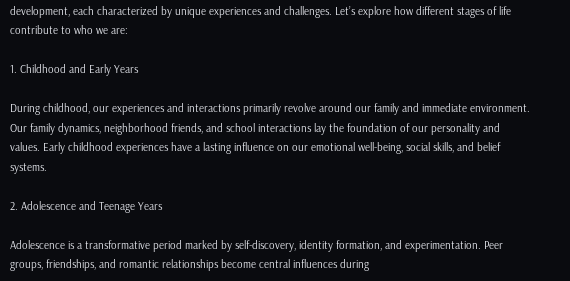development, each characterized by unique experiences and challenges. Let’s explore how different stages of life contribute to who we are:

1. Childhood and Early Years

During childhood, our experiences and interactions primarily revolve around our family and immediate environment. Our family dynamics, neighborhood friends, and school interactions lay the foundation of our personality and values. Early childhood experiences have a lasting influence on our emotional well-being, social skills, and belief systems.

2. Adolescence and Teenage Years

Adolescence is a transformative period marked by self-discovery, identity formation, and experimentation. Peer groups, friendships, and romantic relationships become central influences during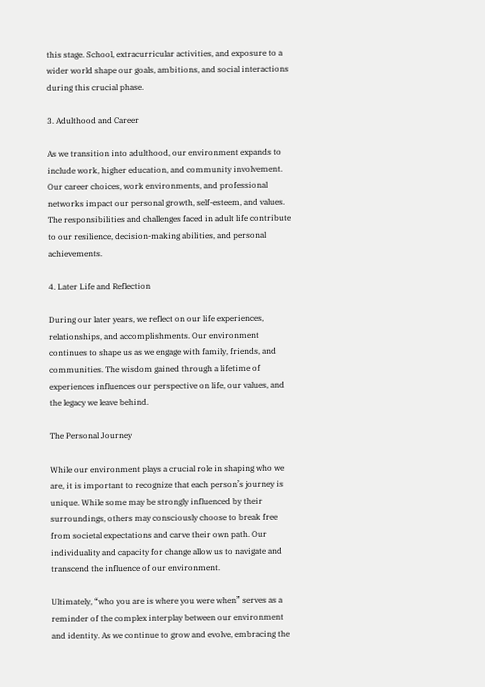this stage. School, extracurricular activities, and exposure to a wider world shape our goals, ambitions, and social interactions during this crucial phase.

3. Adulthood and Career

As we transition into adulthood, our environment expands to include work, higher education, and community involvement. Our career choices, work environments, and professional networks impact our personal growth, self-esteem, and values. The responsibilities and challenges faced in adult life contribute to our resilience, decision-making abilities, and personal achievements.

4. Later Life and Reflection

During our later years, we reflect on our life experiences, relationships, and accomplishments. Our environment continues to shape us as we engage with family, friends, and communities. The wisdom gained through a lifetime of experiences influences our perspective on life, our values, and the legacy we leave behind.

The Personal Journey

While our environment plays a crucial role in shaping who we are, it is important to recognize that each person’s journey is unique. While some may be strongly influenced by their surroundings, others may consciously choose to break free from societal expectations and carve their own path. Our individuality and capacity for change allow us to navigate and transcend the influence of our environment.

Ultimately, “who you are is where you were when” serves as a reminder of the complex interplay between our environment and identity. As we continue to grow and evolve, embracing the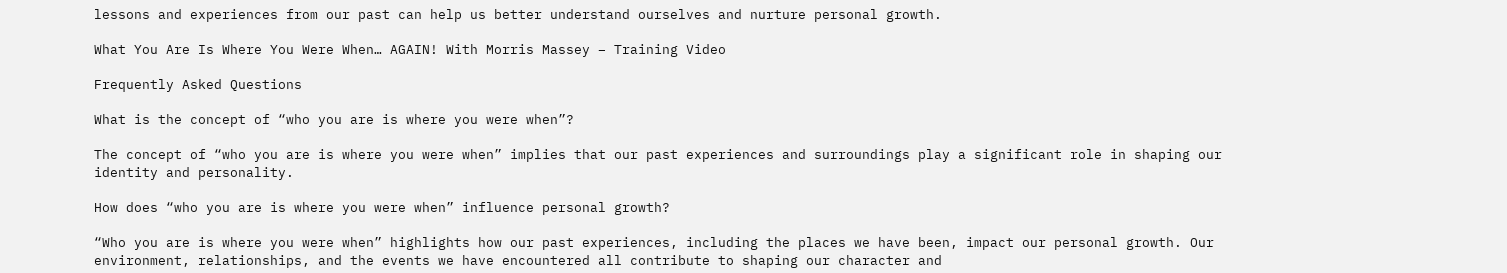lessons and experiences from our past can help us better understand ourselves and nurture personal growth.

What You Are Is Where You Were When… AGAIN! With Morris Massey – Training Video

Frequently Asked Questions

What is the concept of “who you are is where you were when”?

The concept of “who you are is where you were when” implies that our past experiences and surroundings play a significant role in shaping our identity and personality.

How does “who you are is where you were when” influence personal growth?

“Who you are is where you were when” highlights how our past experiences, including the places we have been, impact our personal growth. Our environment, relationships, and the events we have encountered all contribute to shaping our character and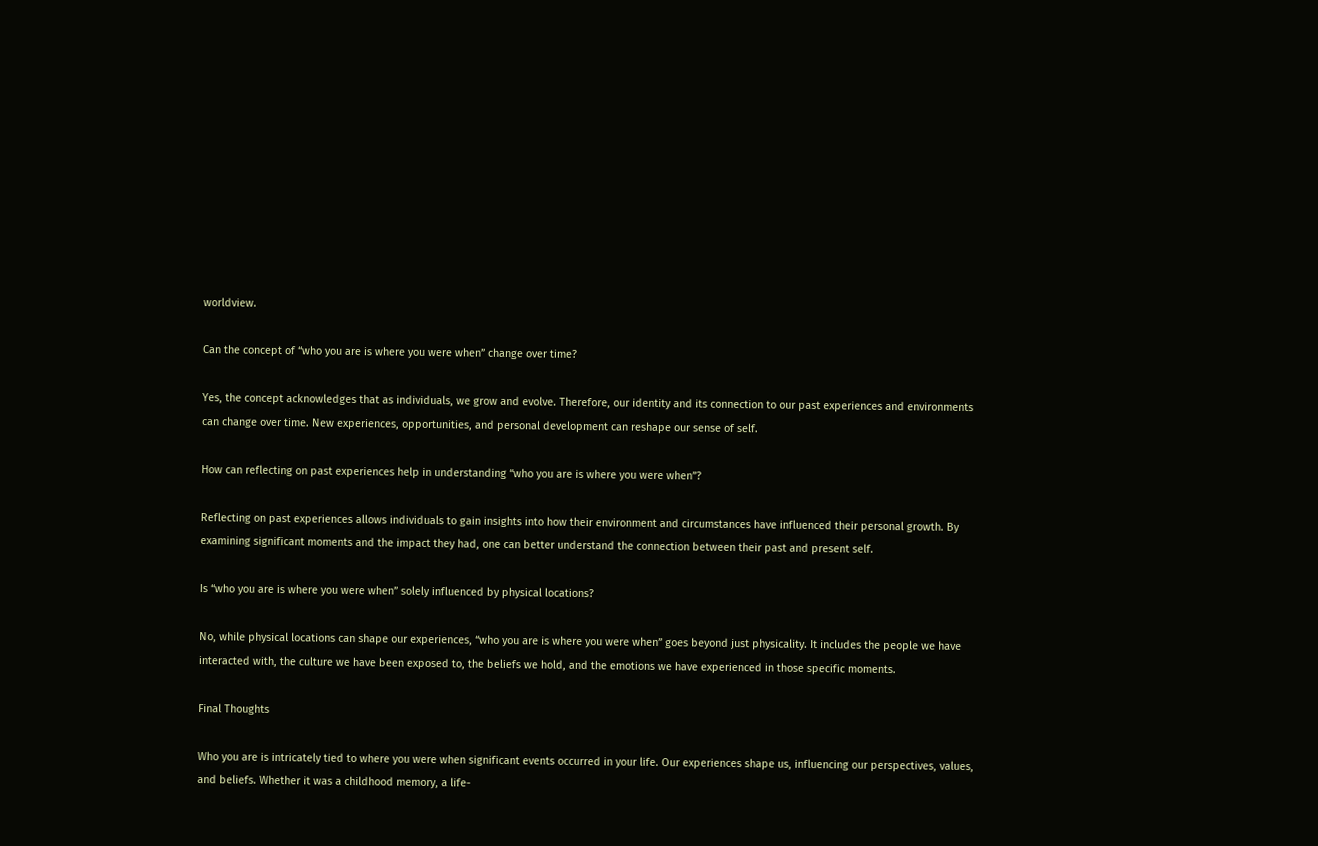worldview.

Can the concept of “who you are is where you were when” change over time?

Yes, the concept acknowledges that as individuals, we grow and evolve. Therefore, our identity and its connection to our past experiences and environments can change over time. New experiences, opportunities, and personal development can reshape our sense of self.

How can reflecting on past experiences help in understanding “who you are is where you were when”?

Reflecting on past experiences allows individuals to gain insights into how their environment and circumstances have influenced their personal growth. By examining significant moments and the impact they had, one can better understand the connection between their past and present self.

Is “who you are is where you were when” solely influenced by physical locations?

No, while physical locations can shape our experiences, “who you are is where you were when” goes beyond just physicality. It includes the people we have interacted with, the culture we have been exposed to, the beliefs we hold, and the emotions we have experienced in those specific moments.

Final Thoughts

Who you are is intricately tied to where you were when significant events occurred in your life. Our experiences shape us, influencing our perspectives, values, and beliefs. Whether it was a childhood memory, a life-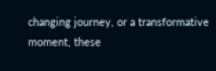changing journey, or a transformative moment, these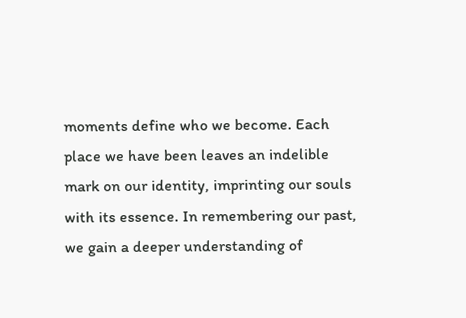moments define who we become. Each place we have been leaves an indelible mark on our identity, imprinting our souls with its essence. In remembering our past, we gain a deeper understanding of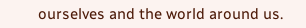ourselves and the world around us.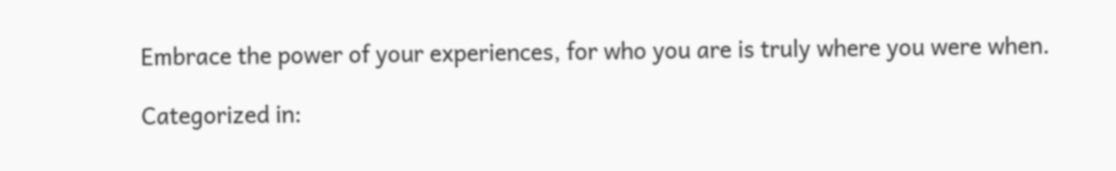Embrace the power of your experiences, for who you are is truly where you were when.

Categorized in: